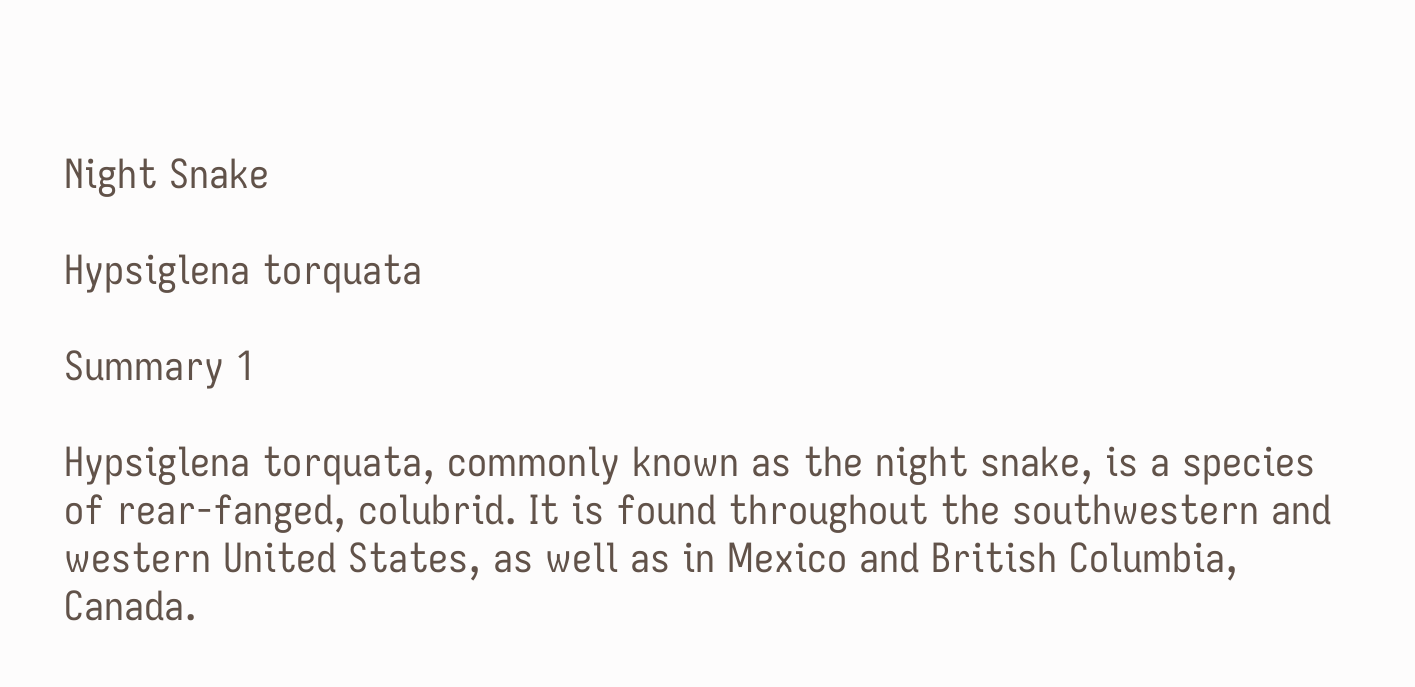Night Snake

Hypsiglena torquata

Summary 1

Hypsiglena torquata, commonly known as the night snake, is a species of rear-fanged, colubrid. It is found throughout the southwestern and western United States, as well as in Mexico and British Columbia, Canada.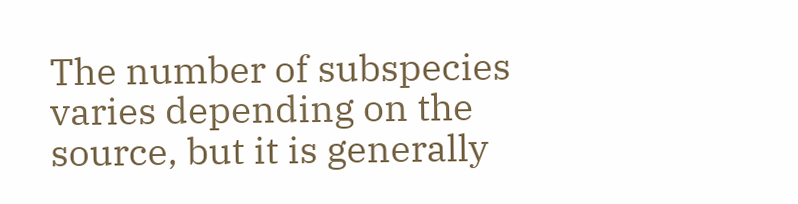The number of subspecies varies depending on the source, but it is generally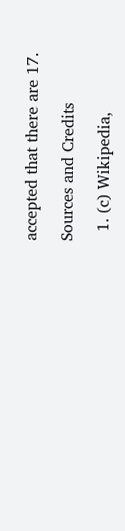accepted that there are 17.

Sources and Credits

  1. (c) Wikipedia,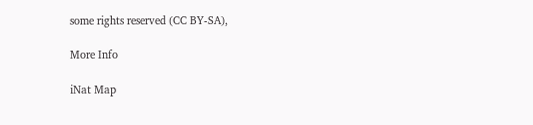some rights reserved (CC BY-SA),

More Info

iNat Map